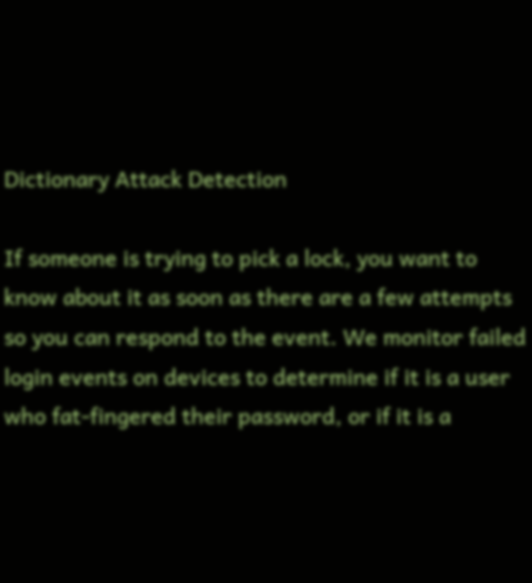Dictionary Attack Detection

If someone is trying to pick a lock, you want to know about it as soon as there are a few attempts so you can respond to the event. We monitor failed login events on devices to determine if it is a user who fat-fingered their password, or if it is a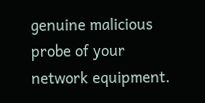genuine malicious probe of your network equipment.